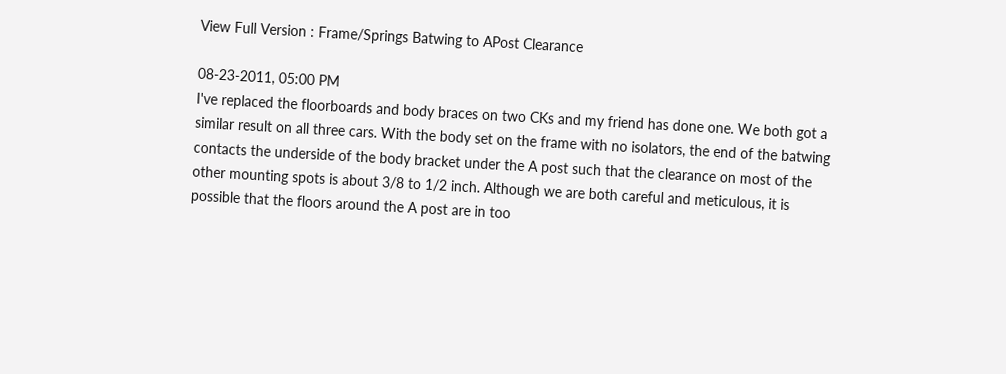View Full Version : Frame/Springs Batwing to APost Clearance

08-23-2011, 05:00 PM
I've replaced the floorboards and body braces on two CKs and my friend has done one. We both got a similar result on all three cars. With the body set on the frame with no isolators, the end of the batwing contacts the underside of the body bracket under the A post such that the clearance on most of the other mounting spots is about 3/8 to 1/2 inch. Although we are both careful and meticulous, it is possible that the floors around the A post are in too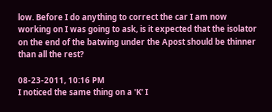low. Before I do anything to correct the car I am now working on I was going to ask, is it expected that the isolator on the end of the batwing under the Apost should be thinner than all the rest?

08-23-2011, 10:16 PM
I noticed the same thing on a 'K' I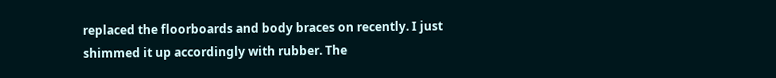replaced the floorboards and body braces on recently. I just shimmed it up accordingly with rubber. The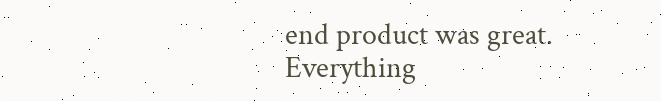end product was great. Everything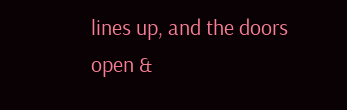lines up, and the doors open &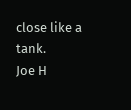close like a tank.
Joe H